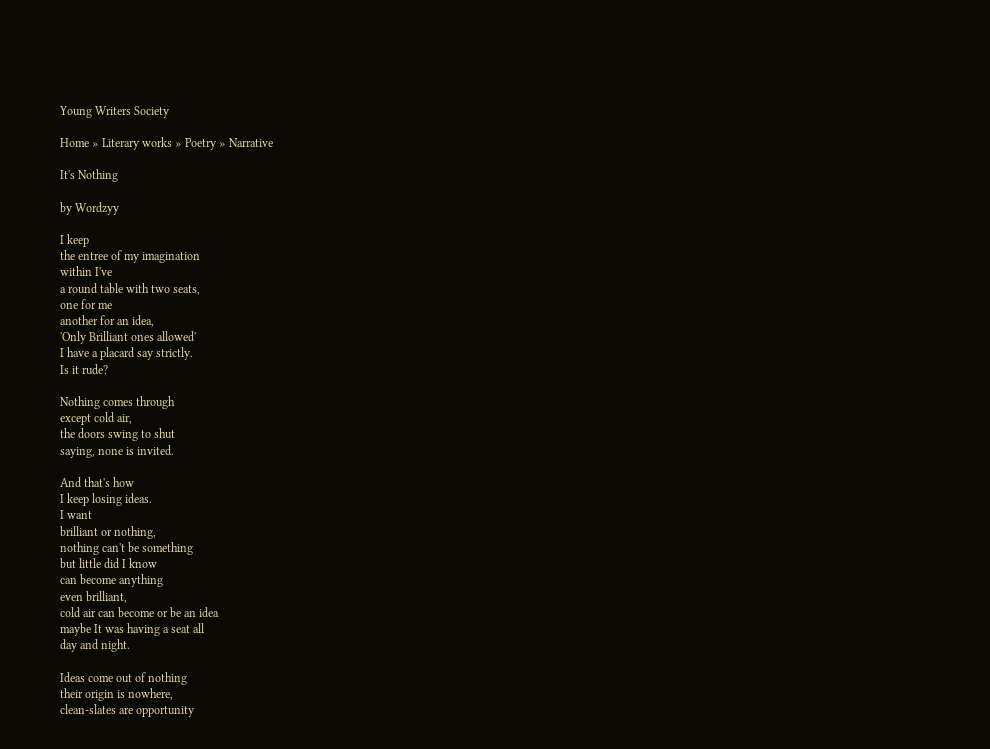Young Writers Society

Home » Literary works » Poetry » Narrative

It's Nothing

by Wordzyy

I keep
the entree of my imagination
within I've
a round table with two seats,
one for me
another for an idea,
'Only Brilliant ones allowed'
I have a placard say strictly.
Is it rude?

Nothing comes through
except cold air,
the doors swing to shut
saying, none is invited.

And that's how
I keep losing ideas.
I want
brilliant or nothing,
nothing can't be something
but little did I know
can become anything
even brilliant,
cold air can become or be an idea
maybe It was having a seat all
day and night.

Ideas come out of nothing
their origin is nowhere,
clean-slates are opportunity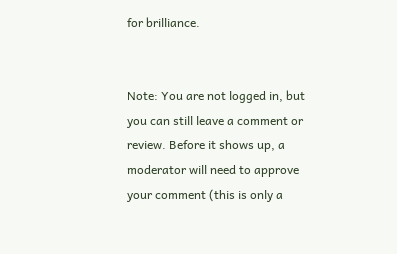for brilliance.


Note: You are not logged in, but you can still leave a comment or review. Before it shows up, a moderator will need to approve your comment (this is only a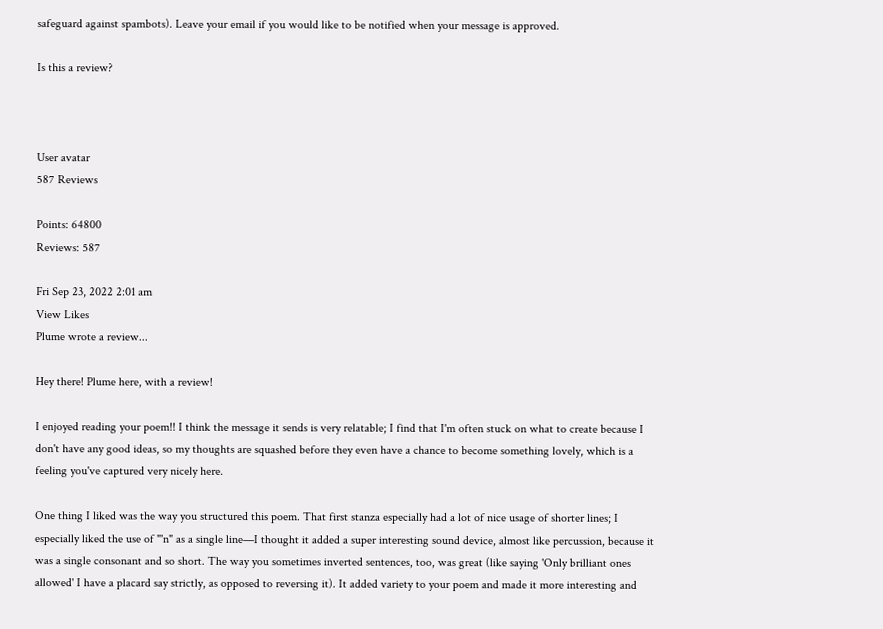safeguard against spambots). Leave your email if you would like to be notified when your message is approved.

Is this a review?



User avatar
587 Reviews

Points: 64800
Reviews: 587

Fri Sep 23, 2022 2:01 am
View Likes
Plume wrote a review...

Hey there! Plume here, with a review!

I enjoyed reading your poem!! I think the message it sends is very relatable; I find that I'm often stuck on what to create because I don't have any good ideas, so my thoughts are squashed before they even have a chance to become something lovely, which is a feeling you've captured very nicely here.

One thing I liked was the way you structured this poem. That first stanza especially had a lot of nice usage of shorter lines; I especially liked the use of "'n" as a single line—I thought it added a super interesting sound device, almost like percussion, because it was a single consonant and so short. The way you sometimes inverted sentences, too, was great (like saying 'Only brilliant ones allowed' I have a placard say strictly, as opposed to reversing it). It added variety to your poem and made it more interesting and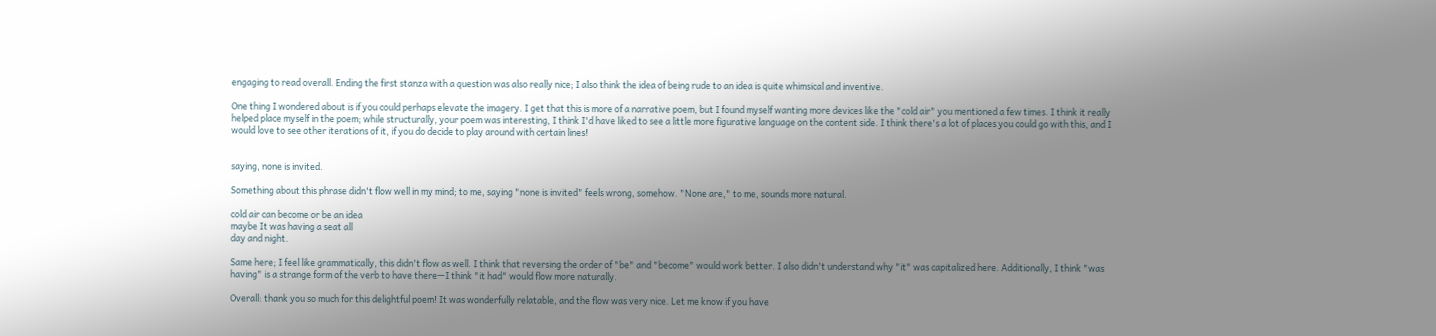engaging to read overall. Ending the first stanza with a question was also really nice; I also think the idea of being rude to an idea is quite whimsical and inventive.

One thing I wondered about is if you could perhaps elevate the imagery. I get that this is more of a narrative poem, but I found myself wanting more devices like the "cold air" you mentioned a few times. I think it really helped place myself in the poem; while structurally, your poem was interesting, I think I'd have liked to see a little more figurative language on the content side. I think there's a lot of places you could go with this, and I would love to see other iterations of it, if you do decide to play around with certain lines!


saying, none is invited.

Something about this phrase didn't flow well in my mind; to me, saying "none is invited" feels wrong, somehow. "None are," to me, sounds more natural.

cold air can become or be an idea
maybe It was having a seat all
day and night.

Same here; I feel like grammatically, this didn't flow as well. I think that reversing the order of "be" and "become" would work better. I also didn't understand why "it" was capitalized here. Additionally, I think "was having" is a strange form of the verb to have there—I think "it had" would flow more naturally.

Overall: thank you so much for this delightful poem! It was wonderfully relatable, and the flow was very nice. Let me know if you have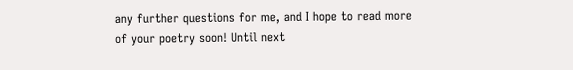any further questions for me, and I hope to read more of your poetry soon! Until next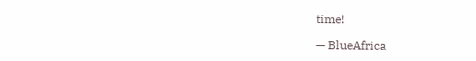time!

— BlueAfrica